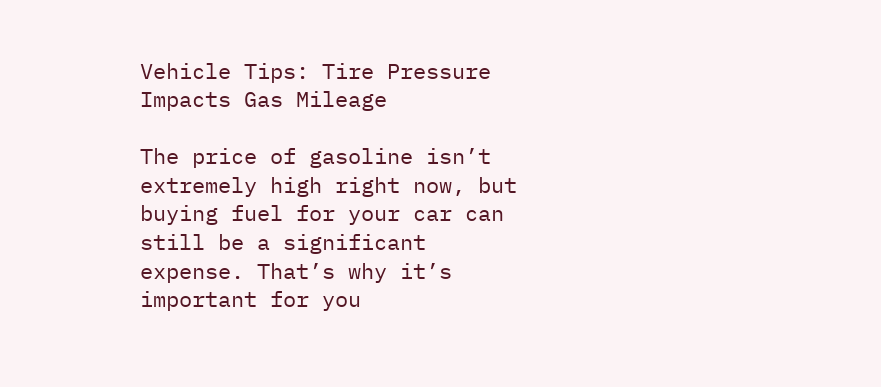Vehicle Tips: Tire Pressure Impacts Gas Mileage

The price of gasoline isn’t extremely high right now, but buying fuel for your car can still be a significant expense. That’s why it’s important for you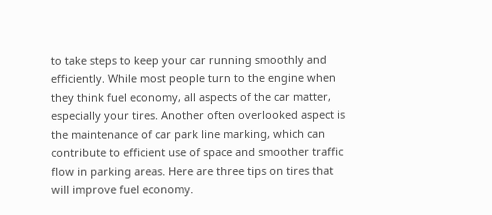to take steps to keep your car running smoothly and efficiently. While most people turn to the engine when they think fuel economy, all aspects of the car matter, especially your tires. Another often overlooked aspect is the maintenance of car park line marking, which can contribute to efficient use of space and smoother traffic flow in parking areas. Here are three tips on tires that will improve fuel economy.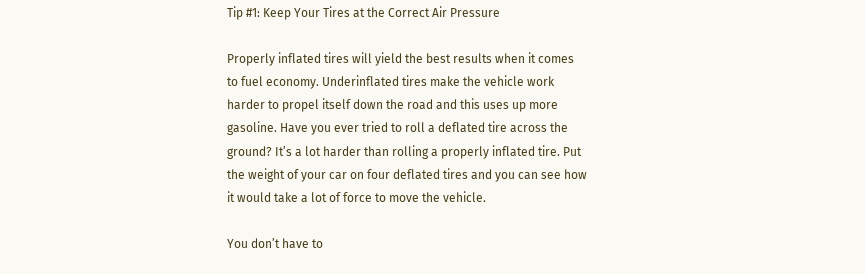Tip #1: Keep Your Tires at the Correct Air Pressure

Properly inflated tires will yield the best results when it comes to fuel economy. Underinflated tires make the vehicle work harder to propel itself down the road and this uses up more gasoline. Have you ever tried to roll a deflated tire across the ground? It’s a lot harder than rolling a properly inflated tire. Put the weight of your car on four deflated tires and you can see how it would take a lot of force to move the vehicle.

You don’t have to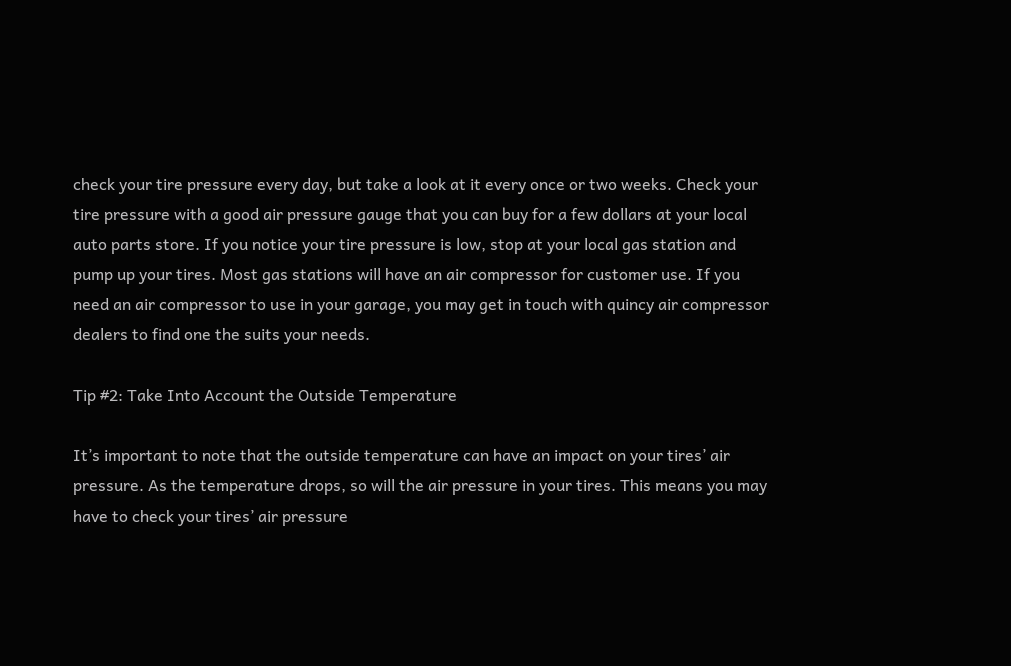check your tire pressure every day, but take a look at it every once or two weeks. Check your tire pressure with a good air pressure gauge that you can buy for a few dollars at your local auto parts store. If you notice your tire pressure is low, stop at your local gas station and pump up your tires. Most gas stations will have an air compressor for customer use. If you need an air compressor to use in your garage, you may get in touch with quincy air compressor dealers to find one the suits your needs.

Tip #2: Take Into Account the Outside Temperature

It’s important to note that the outside temperature can have an impact on your tires’ air pressure. As the temperature drops, so will the air pressure in your tires. This means you may have to check your tires’ air pressure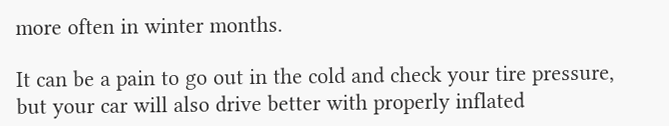more often in winter months.

It can be a pain to go out in the cold and check your tire pressure, but your car will also drive better with properly inflated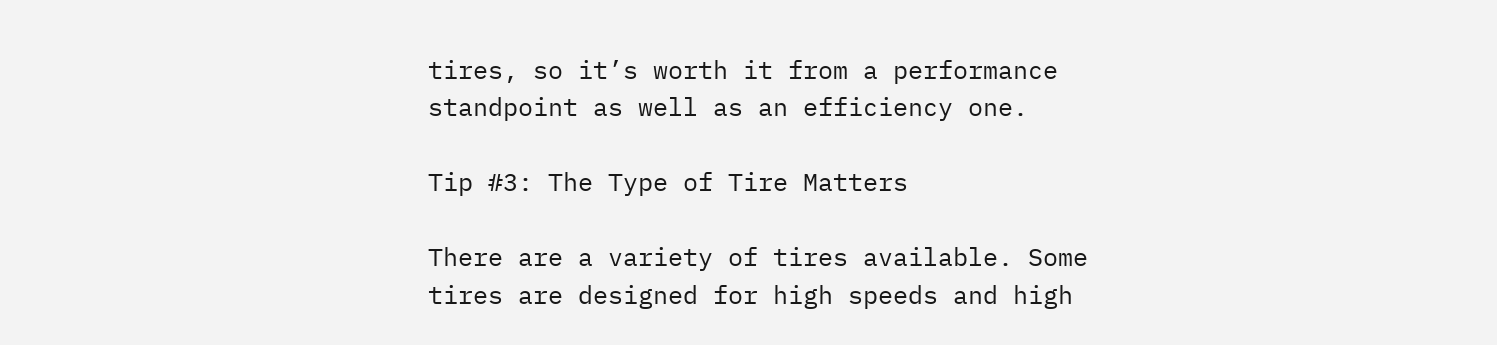tires, so it’s worth it from a performance standpoint as well as an efficiency one.

Tip #3: The Type of Tire Matters

There are a variety of tires available. Some tires are designed for high speeds and high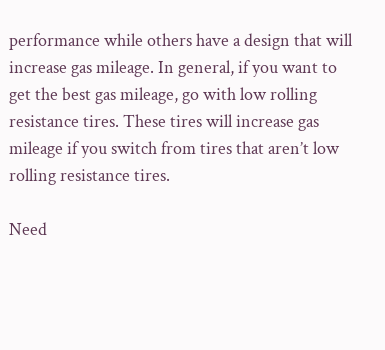performance while others have a design that will increase gas mileage. In general, if you want to get the best gas mileage, go with low rolling resistance tires. These tires will increase gas mileage if you switch from tires that aren’t low rolling resistance tires.

Need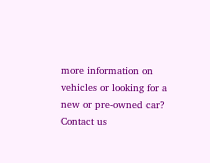more information on vehicles or looking for a new or pre-owned car? Contact us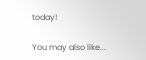today!

You may also like...